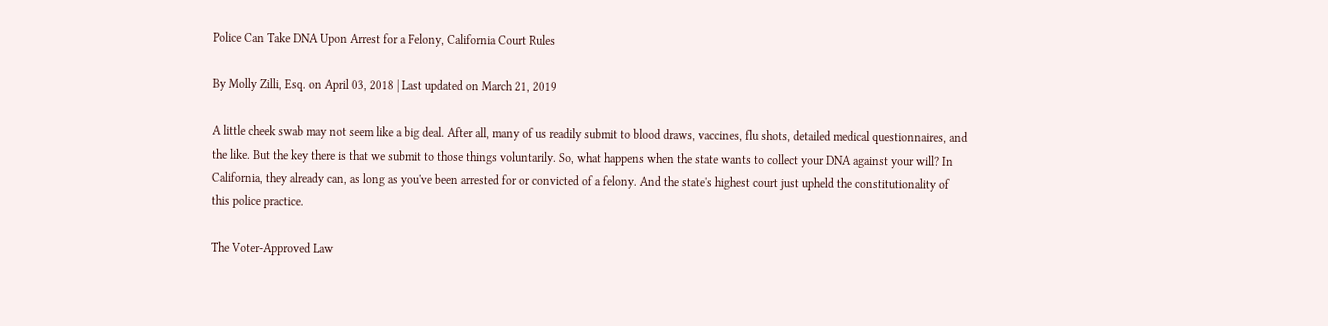Police Can Take DNA Upon Arrest for a Felony, California Court Rules

By Molly Zilli, Esq. on April 03, 2018 | Last updated on March 21, 2019

A little cheek swab may not seem like a big deal. After all, many of us readily submit to blood draws, vaccines, flu shots, detailed medical questionnaires, and the like. But the key there is that we submit to those things voluntarily. So, what happens when the state wants to collect your DNA against your will? In California, they already can, as long as you've been arrested for or convicted of a felony. And the state's highest court just upheld the constitutionality of this police practice.

The Voter-Approved Law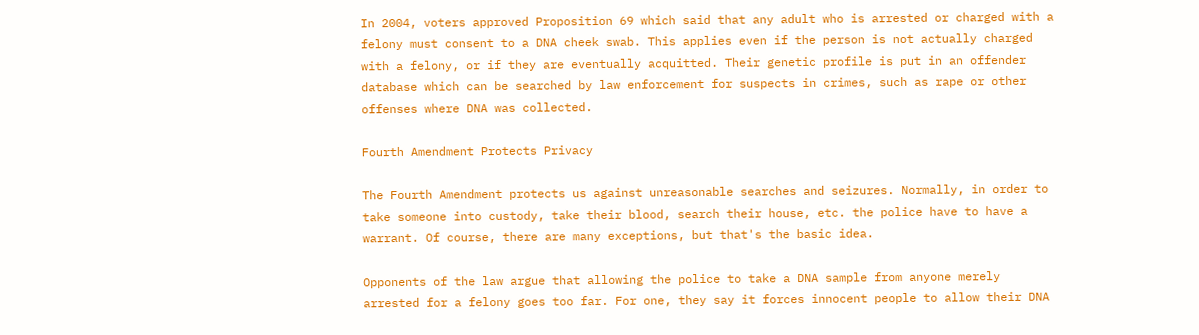In 2004, voters approved Proposition 69 which said that any adult who is arrested or charged with a felony must consent to a DNA cheek swab. This applies even if the person is not actually charged with a felony, or if they are eventually acquitted. Their genetic profile is put in an offender database which can be searched by law enforcement for suspects in crimes, such as rape or other offenses where DNA was collected.

Fourth Amendment Protects Privacy

The Fourth Amendment protects us against unreasonable searches and seizures. Normally, in order to take someone into custody, take their blood, search their house, etc. the police have to have a warrant. Of course, there are many exceptions, but that's the basic idea.

Opponents of the law argue that allowing the police to take a DNA sample from anyone merely arrested for a felony goes too far. For one, they say it forces innocent people to allow their DNA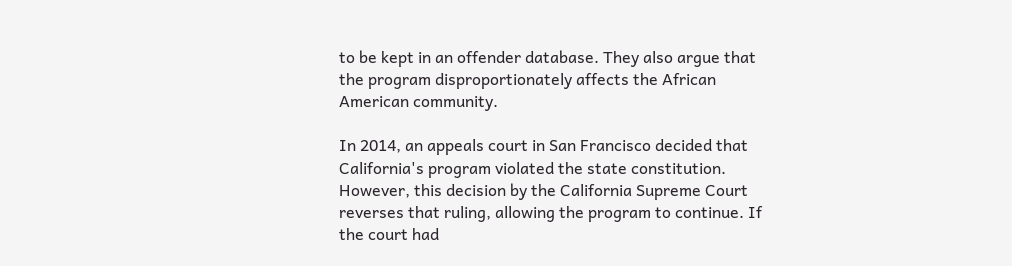to be kept in an offender database. They also argue that the program disproportionately affects the African American community.

In 2014, an appeals court in San Francisco decided that California's program violated the state constitution. However, this decision by the California Supreme Court reverses that ruling, allowing the program to continue. If the court had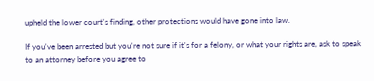upheld the lower court's finding, other protections would have gone into law.

If you've been arrested but you're not sure if it's for a felony, or what your rights are, ask to speak to an attorney before you agree to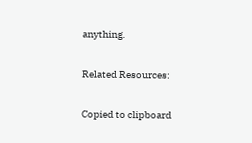anything.

Related Resources:

Copied to clipboard